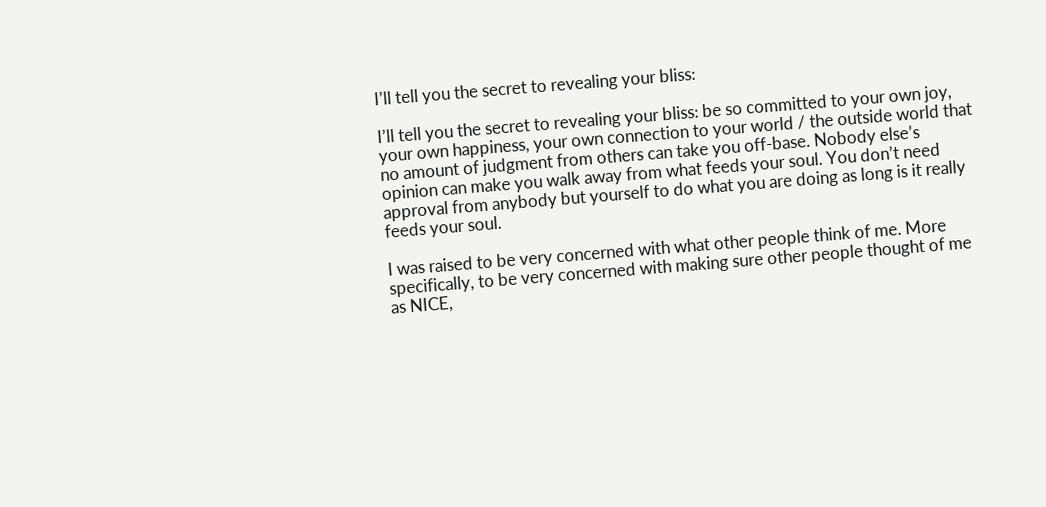I’ll tell you the secret to revealing your bliss:

I’ll tell you the secret to revealing your bliss: be so committed to your own joy, your own happiness, your own connection to your world / the outside world that no amount of judgment from others can take you off-base. Nobody else’s opinion can make you walk away from what feeds your soul. You don’t need approval from anybody but yourself to do what you are doing as long is it really feeds your soul.

I was raised to be very concerned with what other people think of me. More specifically, to be very concerned with making sure other people thought of me as NICE,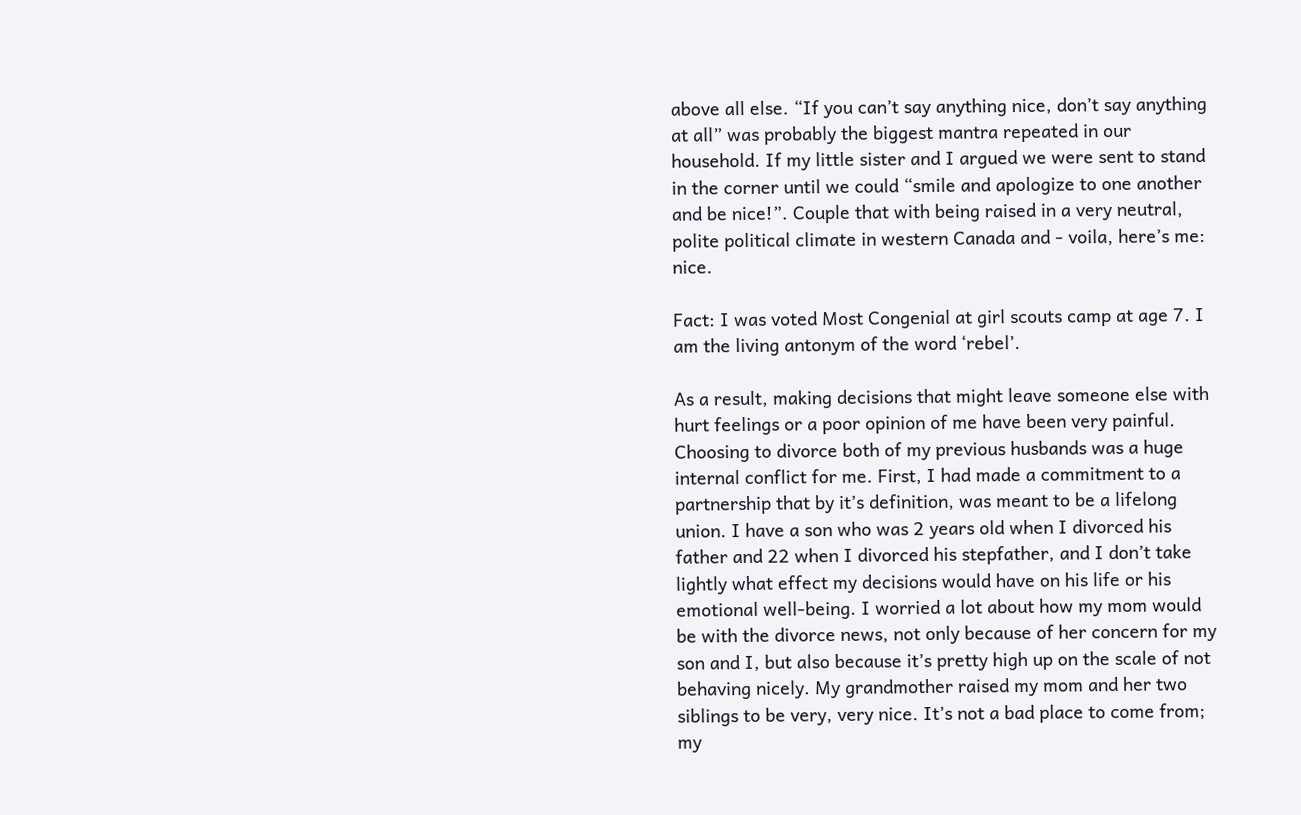above all else. “If you can’t say anything nice, don’t say anything at all” was probably the biggest mantra repeated in our household. If my little sister and I argued we were sent to stand in the corner until we could “smile and apologize to one another and be nice!”. Couple that with being raised in a very neutral, polite political climate in western Canada and - voila, here’s me: nice.

Fact: I was voted Most Congenial at girl scouts camp at age 7. I am the living antonym of the word ‘rebel’.

As a result, making decisions that might leave someone else with hurt feelings or a poor opinion of me have been very painful. Choosing to divorce both of my previous husbands was a huge internal conflict for me. First, I had made a commitment to a partnership that by it’s definition, was meant to be a lifelong union. I have a son who was 2 years old when I divorced his father and 22 when I divorced his stepfather, and I don’t take lightly what effect my decisions would have on his life or his emotional well-being. I worried a lot about how my mom would be with the divorce news, not only because of her concern for my son and I, but also because it’s pretty high up on the scale of not behaving nicely. My grandmother raised my mom and her two siblings to be very, very nice. It’s not a bad place to come from; my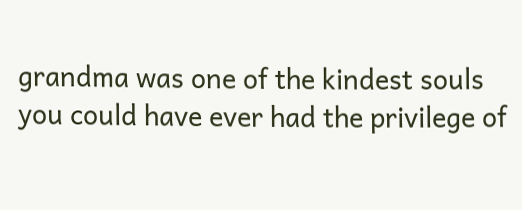grandma was one of the kindest souls you could have ever had the privilege of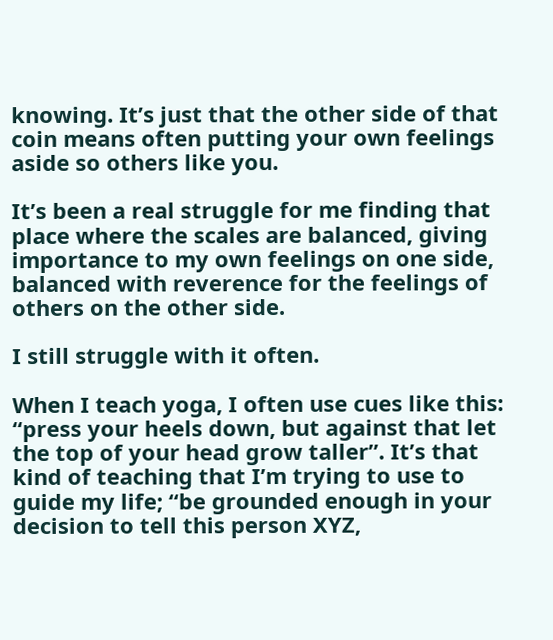knowing. It’s just that the other side of that coin means often putting your own feelings aside so others like you.

It’s been a real struggle for me finding that place where the scales are balanced, giving importance to my own feelings on one side, balanced with reverence for the feelings of others on the other side.

I still struggle with it often.

When I teach yoga, I often use cues like this: “press your heels down, but against that let the top of your head grow taller”. It’s that kind of teaching that I’m trying to use to guide my life; “be grounded enough in your decision to tell this person XYZ,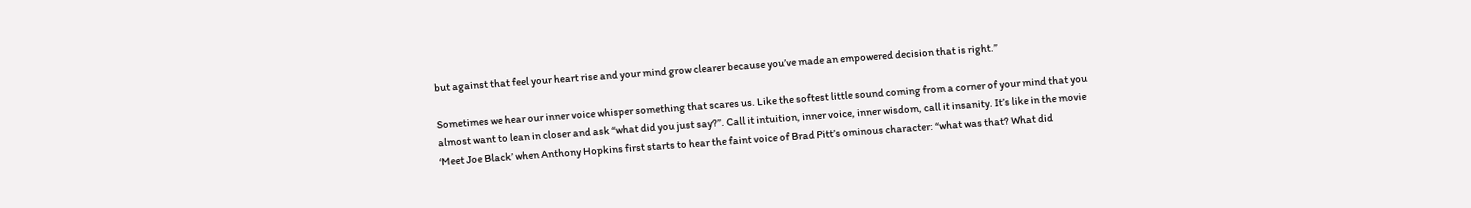but against that feel your heart rise and your mind grow clearer because you’ve made an empowered decision that is right.”

Sometimes we hear our inner voice whisper something that scares us. Like the softest little sound coming from a corner of your mind that you almost want to lean in closer and ask “what did you just say?”. Call it intuition, inner voice, inner wisdom, call it insanity. It’s like in the movie ‘Meet Joe Black’ when Anthony Hopkins first starts to hear the faint voice of Brad Pitt’s ominous character: “what was that? What did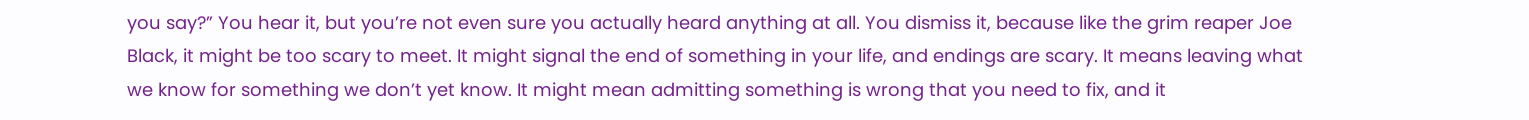you say?” You hear it, but you’re not even sure you actually heard anything at all. You dismiss it, because like the grim reaper Joe Black, it might be too scary to meet. It might signal the end of something in your life, and endings are scary. It means leaving what we know for something we don’t yet know. It might mean admitting something is wrong that you need to fix, and it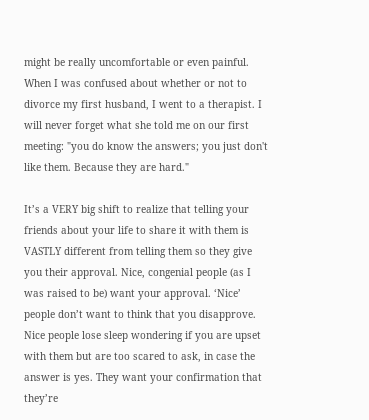might be really uncomfortable or even painful. When I was confused about whether or not to divorce my first husband, I went to a therapist. I will never forget what she told me on our first meeting: "you do know the answers; you just don't like them. Because they are hard."

It’s a VERY big shift to realize that telling your friends about your life to share it with them is VASTLY different from telling them so they give you their approval. Nice, congenial people (as I was raised to be) want your approval. ‘Nice’ people don’t want to think that you disapprove. Nice people lose sleep wondering if you are upset with them but are too scared to ask, in case the answer is yes. They want your confirmation that they’re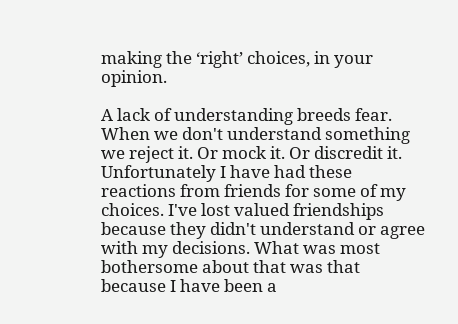making the ‘right’ choices, in your opinion.

A lack of understanding breeds fear. When we don't understand something we reject it. Or mock it. Or discredit it. Unfortunately I have had these reactions from friends for some of my choices. I've lost valued friendships because they didn't understand or agree with my decisions. What was most bothersome about that was that because I have been a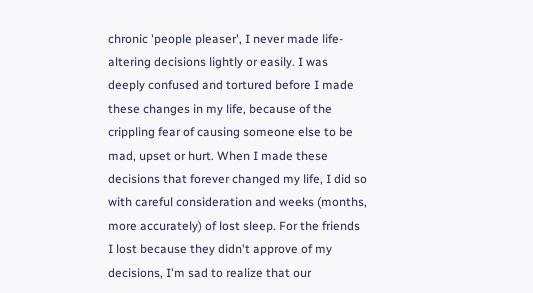chronic 'people pleaser', I never made life-altering decisions lightly or easily. I was deeply confused and tortured before I made these changes in my life, because of the crippling fear of causing someone else to be mad, upset or hurt. When I made these decisions that forever changed my life, I did so with careful consideration and weeks (months, more accurately) of lost sleep. For the friends I lost because they didn't approve of my decisions, I'm sad to realize that our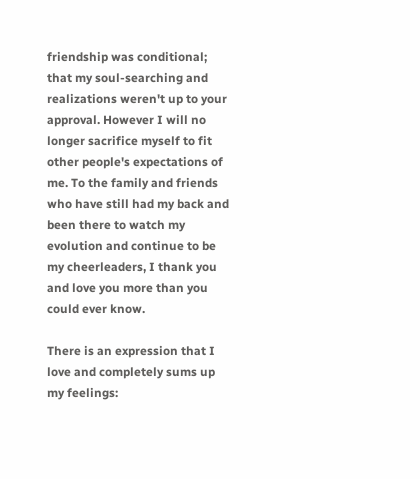friendship was conditional; that my soul-searching and realizations weren't up to your approval. However I will no longer sacrifice myself to fit other people's expectations of me. To the family and friends who have still had my back and been there to watch my evolution and continue to be my cheerleaders, I thank you and love you more than you could ever know.

There is an expression that I love and completely sums up my feelings: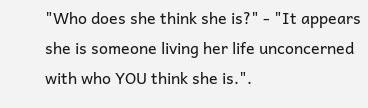"Who does she think she is?" - "It appears she is someone living her life unconcerned with who YOU think she is.".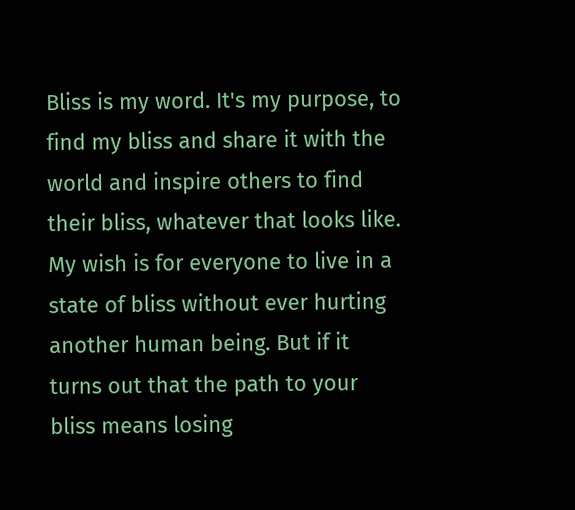Bliss is my word. It's my purpose, to find my bliss and share it with the world and inspire others to find their bliss, whatever that looks like. My wish is for everyone to live in a state of bliss without ever hurting another human being. But if it turns out that the path to your bliss means losing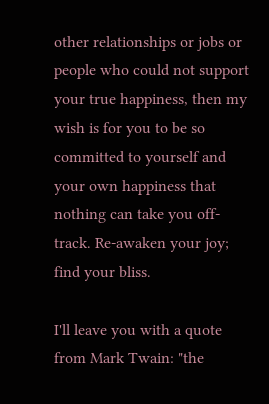other relationships or jobs or people who could not support your true happiness, then my wish is for you to be so committed to yourself and your own happiness that nothing can take you off-track. Re-awaken your joy; find your bliss.

I'll leave you with a quote from Mark Twain: "the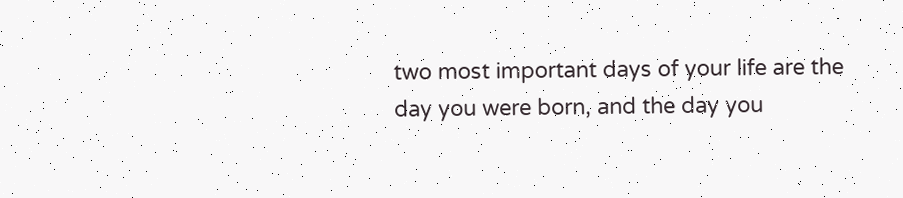two most important days of your life are the day you were born, and the day you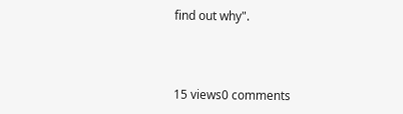find out why".



15 views0 comments